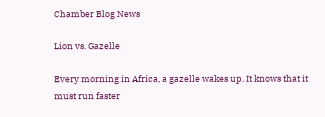Chamber Blog News

Lion vs. Gazelle

Every morning in Africa, a gazelle wakes up. It knows that it must run faster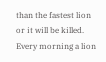than the fastest lion or it will be killed. Every morning a lion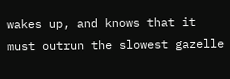wakes up, and knows that it must outrun the slowest gazelle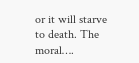or it will starve to death. The moral….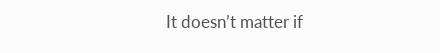It doesn’t matter if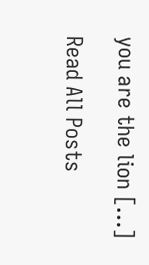you are the lion […]

Read All Posts